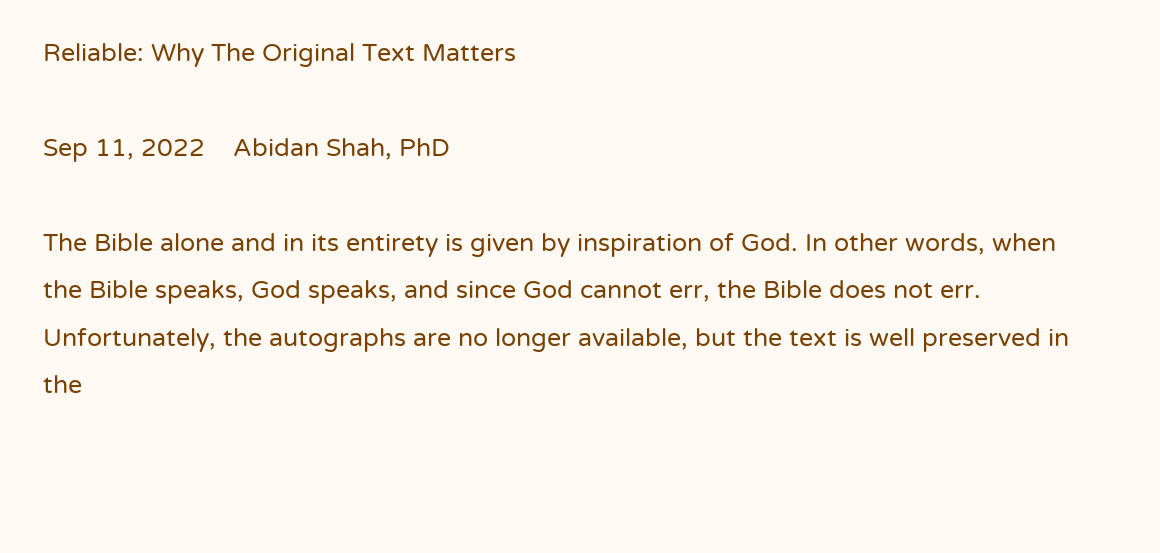Reliable: Why The Original Text Matters

Sep 11, 2022    Abidan Shah, PhD

The Bible alone and in its entirety is given by inspiration of God. In other words, when the Bible speaks, God speaks, and since God cannot err, the Bible does not err. Unfortunately, the autographs are no longer available, but the text is well preserved in the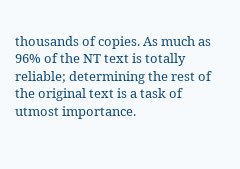thousands of copies. As much as 96% of the NT text is totally reliable; determining the rest of the original text is a task of utmost importance.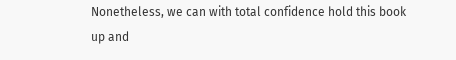Nonetheless, we can with total confidence hold this book up and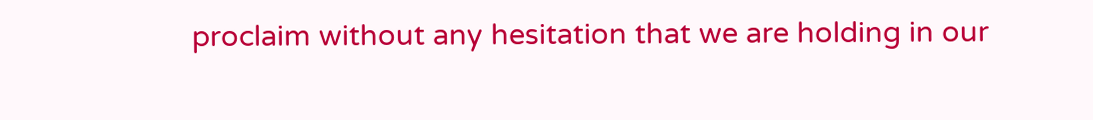proclaim without any hesitation that we are holding in our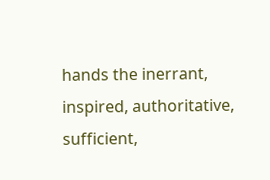hands the inerrant, inspired, authoritative, sufficient,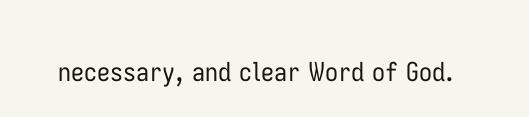necessary, and clear Word of God.